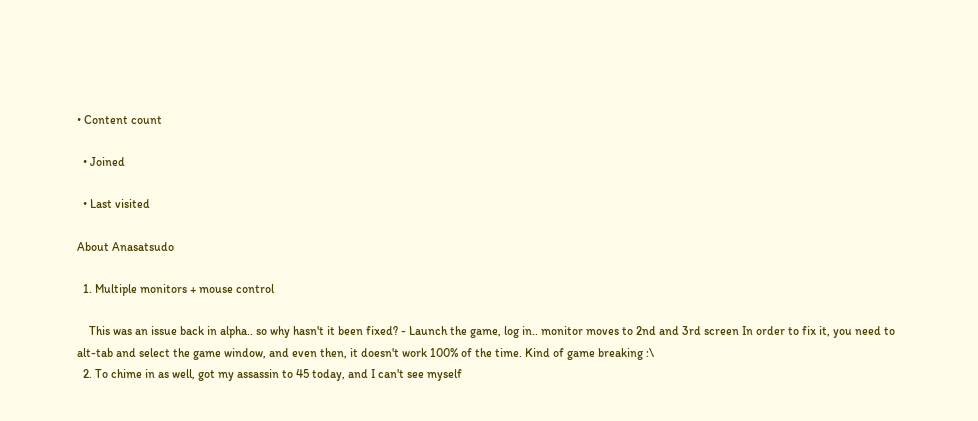• Content count

  • Joined

  • Last visited

About Anasatsudo

  1. Multiple monitors + mouse control

    This was an issue back in alpha.. so why hasn't it been fixed? - Launch the game, log in.. monitor moves to 2nd and 3rd screen In order to fix it, you need to alt-tab and select the game window, and even then, it doesn't work 100% of the time. Kind of game breaking :\
  2. To chime in as well, got my assassin to 45 today, and I can't see myself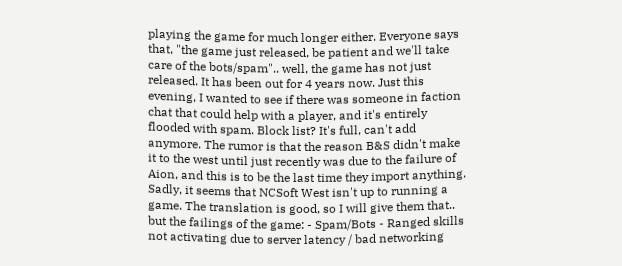playing the game for much longer either. Everyone says that, "the game just released, be patient and we'll take care of the bots/spam".. well, the game has not just released. It has been out for 4 years now. Just this evening, I wanted to see if there was someone in faction chat that could help with a player, and it's entirely flooded with spam. Block list? It's full, can't add anymore. The rumor is that the reason B&S didn't make it to the west until just recently was due to the failure of Aion, and this is to be the last time they import anything. Sadly, it seems that NCSoft West isn't up to running a game. The translation is good, so I will give them that.. but the failings of the game: - Spam/Bots - Ranged skills not activating due to server latency / bad networking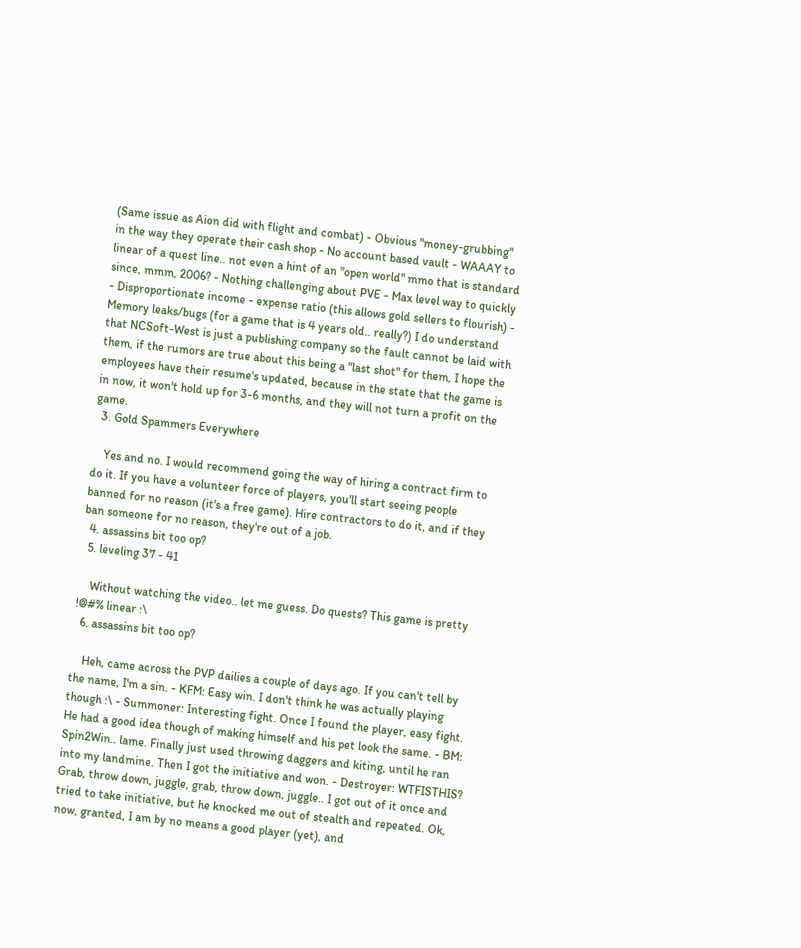(Same issue as Aion did with flight and combat) - Obvious "money-grubbing" in the way they operate their cash shop - No account based vault - WAAAY to linear of a quest line.. not even a hint of an "open world" mmo that is standard since, mmm, 2006? - Nothing challenging about PVE - Max level way to quickly - Disproportionate income - expense ratio (this allows gold sellers to flourish) - Memory leaks/bugs (for a game that is 4 years old.. really?) I do understand that NCSoft-West is just a publishing company so the fault cannot be laid with them, if the rumors are true about this being a "last shot" for them, I hope the employees have their resume's updated, because in the state that the game is in now, it won't hold up for 3-6 months, and they will not turn a profit on the game.
  3. Gold Spammers Everywhere

    Yes and no. I would recommend going the way of hiring a contract firm to do it. If you have a volunteer force of players, you'll start seeing people banned for no reason (it's a free game). Hire contractors to do it, and if they ban someone for no reason, they're out of a job.
  4. assassins bit too op?
  5. leveling 37 - 41

    Without watching the video.. let me guess. Do quests? This game is pretty !@#% linear :\
  6. assassins bit too op?

    Heh, came across the PVP dailies a couple of days ago. If you can't tell by the name, I'm a sin. - KFM: Easy win. I don't think he was actually playing though :\ - Summoner: Interesting fight. Once I found the player, easy fight. He had a good idea though of making himself and his pet look the same. - BM: Spin2Win.. lame. Finally just used throwing daggers and kiting, until he ran into my landmine. Then I got the initiative and won. - Destroyer: WTFISTHIS? Grab, throw down, juggle, grab, throw down, juggle.. I got out of it once and tried to take initiative, but he knocked me out of stealth and repeated. Ok, now, granted, I am by no means a good player (yet), and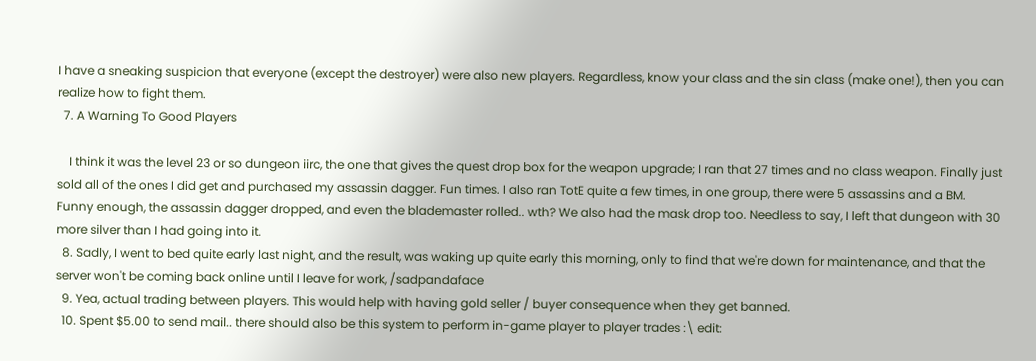I have a sneaking suspicion that everyone (except the destroyer) were also new players. Regardless, know your class and the sin class (make one!), then you can realize how to fight them.
  7. A Warning To Good Players

    I think it was the level 23 or so dungeon iirc, the one that gives the quest drop box for the weapon upgrade; I ran that 27 times and no class weapon. Finally just sold all of the ones I did get and purchased my assassin dagger. Fun times. I also ran TotE quite a few times, in one group, there were 5 assassins and a BM. Funny enough, the assassin dagger dropped, and even the blademaster rolled.. wth? We also had the mask drop too. Needless to say, I left that dungeon with 30 more silver than I had going into it.
  8. Sadly, I went to bed quite early last night, and the result, was waking up quite early this morning, only to find that we're down for maintenance, and that the server won't be coming back online until I leave for work, /sadpandaface
  9. Yea, actual trading between players. This would help with having gold seller / buyer consequence when they get banned.
  10. Spent $5.00 to send mail.. there should also be this system to perform in-game player to player trades :\ edit: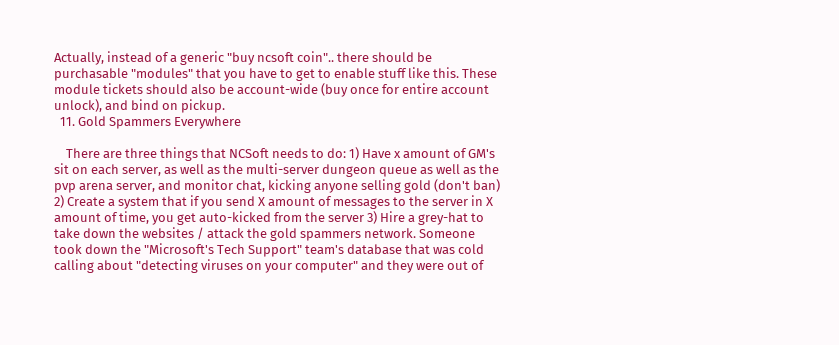Actually, instead of a generic "buy ncsoft coin".. there should be purchasable "modules" that you have to get to enable stuff like this. These module tickets should also be account-wide (buy once for entire account unlock), and bind on pickup.
  11. Gold Spammers Everywhere

    There are three things that NCSoft needs to do: 1) Have x amount of GM's sit on each server, as well as the multi-server dungeon queue as well as the pvp arena server, and monitor chat, kicking anyone selling gold (don't ban) 2) Create a system that if you send X amount of messages to the server in X amount of time, you get auto-kicked from the server 3) Hire a grey-hat to take down the websites / attack the gold spammers network. Someone took down the "Microsoft's Tech Support" team's database that was cold calling about "detecting viruses on your computer" and they were out of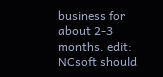business for about 2-3 months. edit: NCsoft should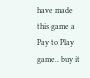have made this game a Pay to Play game.. buy it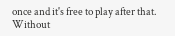once and it's free to play after that. Without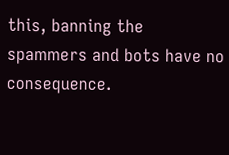this, banning the spammers and bots have no consequence.